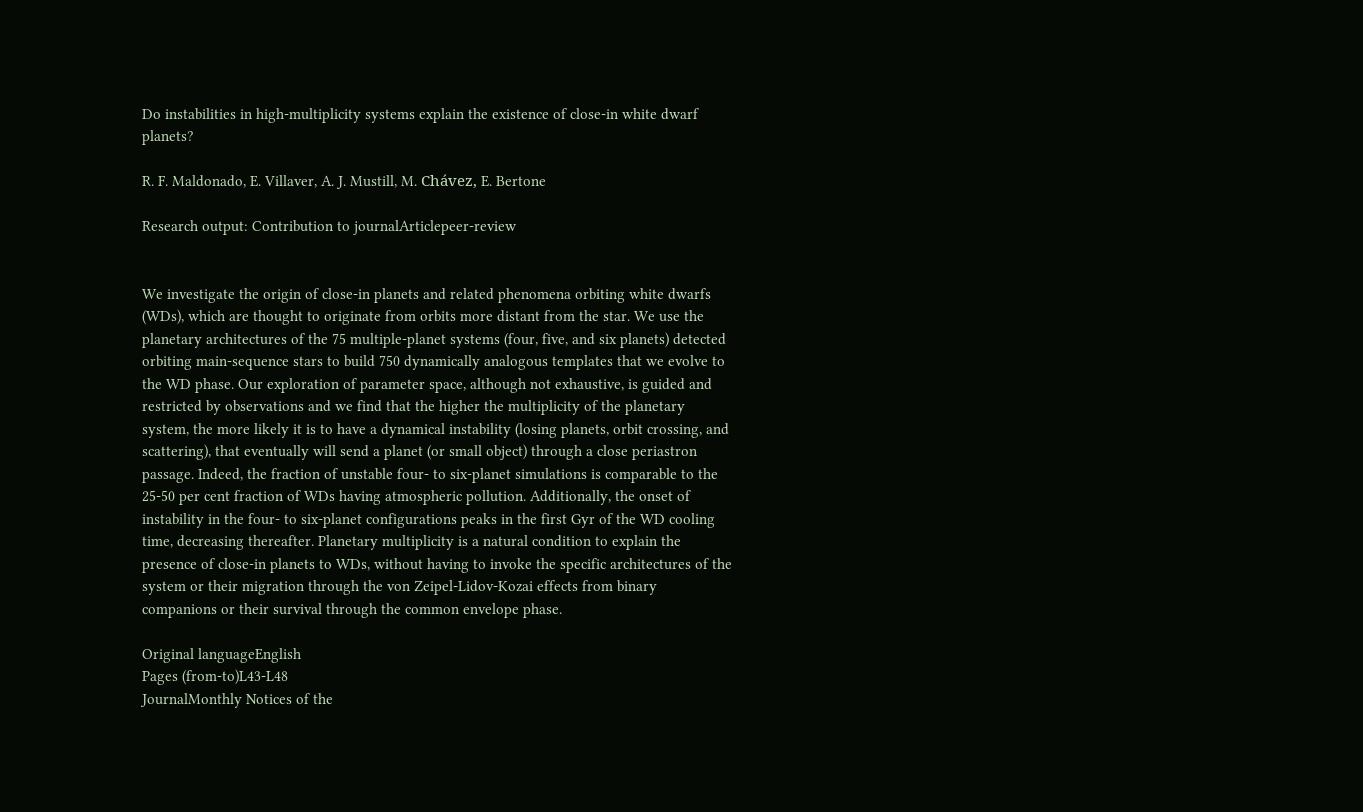Do instabilities in high-multiplicity systems explain the existence of close-in white dwarf planets?

R. F. Maldonado, E. Villaver, A. J. Mustill, M. Chávez, E. Bertone

Research output: Contribution to journalArticlepeer-review


We investigate the origin of close-in planets and related phenomena orbiting white dwarfs (WDs), which are thought to originate from orbits more distant from the star. We use the planetary architectures of the 75 multiple-planet systems (four, five, and six planets) detected orbiting main-sequence stars to build 750 dynamically analogous templates that we evolve to the WD phase. Our exploration of parameter space, although not exhaustive, is guided and restricted by observations and we find that the higher the multiplicity of the planetary system, the more likely it is to have a dynamical instability (losing planets, orbit crossing, and scattering), that eventually will send a planet (or small object) through a close periastron passage. Indeed, the fraction of unstable four- to six-planet simulations is comparable to the 25-50 per cent fraction of WDs having atmospheric pollution. Additionally, the onset of instability in the four- to six-planet configurations peaks in the first Gyr of the WD cooling time, decreasing thereafter. Planetary multiplicity is a natural condition to explain the presence of close-in planets to WDs, without having to invoke the specific architectures of the system or their migration through the von Zeipel-Lidov-Kozai effects from binary companions or their survival through the common envelope phase.

Original languageEnglish
Pages (from-to)L43-L48
JournalMonthly Notices of the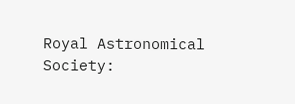Royal Astronomical Society: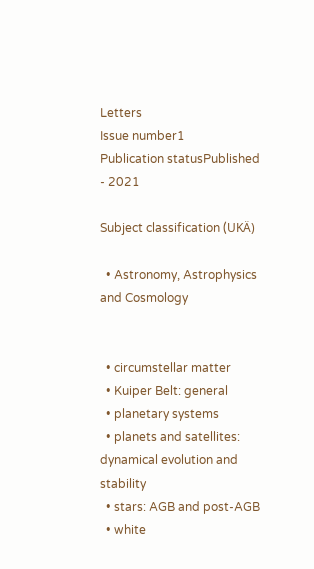Letters
Issue number1
Publication statusPublished - 2021

Subject classification (UKÄ)

  • Astronomy, Astrophysics and Cosmology


  • circumstellar matter
  • Kuiper Belt: general
  • planetary systems
  • planets and satellites: dynamical evolution and stability
  • stars: AGB and post-AGB
  • white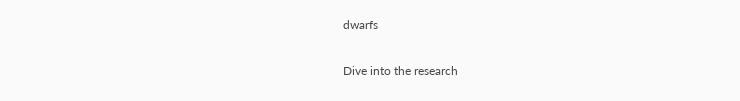dwarfs


Dive into the research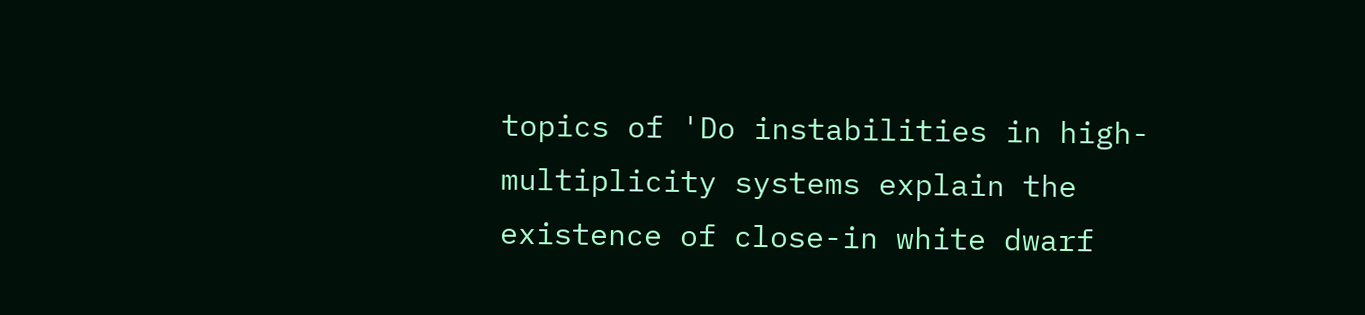topics of 'Do instabilities in high-multiplicity systems explain the existence of close-in white dwarf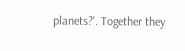planets?'. Together they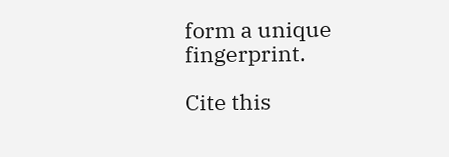form a unique fingerprint.

Cite this